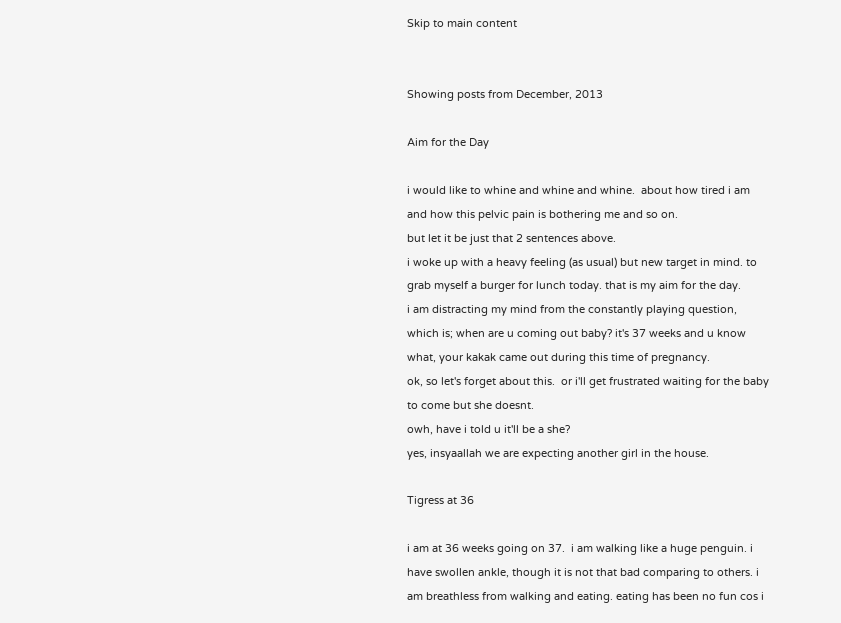Skip to main content


Showing posts from December, 2013

Aim for the Day

i would like to whine and whine and whine.  about how tired i am and how this pelvic pain is bothering me and so on.
but let it be just that 2 sentences above.
i woke up with a heavy feeling (as usual) but new target in mind. to grab myself a burger for lunch today. that is my aim for the day.
i am distracting my mind from the constantly playing question, which is; when are u coming out baby? it's 37 weeks and u know what, your kakak came out during this time of pregnancy.
ok, so let's forget about this.  or i'll get frustrated waiting for the baby to come but she doesnt.
owh, have i told u it'll be a she?
yes, insyaallah we are expecting another girl in the house.

Tigress at 36

i am at 36 weeks going on 37.  i am walking like a huge penguin. i have swollen ankle, though it is not that bad comparing to others. i am breathless from walking and eating. eating has been no fun cos i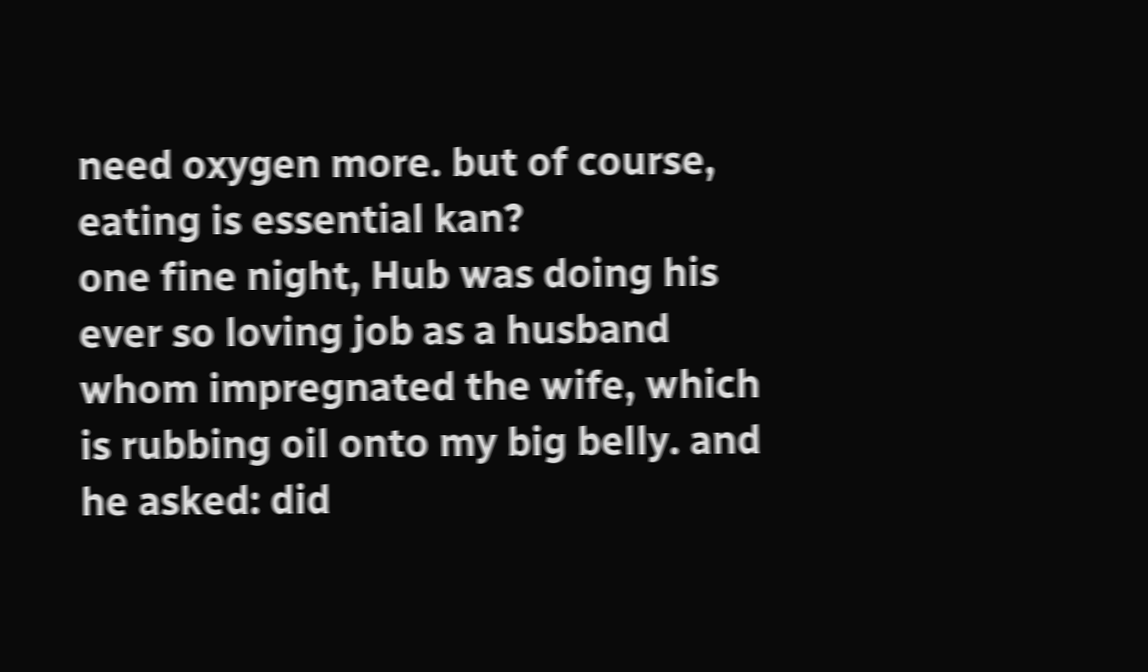need oxygen more. but of course, eating is essential kan?
one fine night, Hub was doing his ever so loving job as a husband whom impregnated the wife, which is rubbing oil onto my big belly. and he asked: did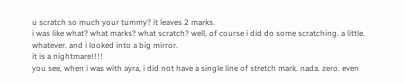u scratch so much your tummy? it leaves 2 marks.
i was like what? what marks? what scratch? well, of course i did do some scratching. a little. whatever. and i looked into a big mirror.
it is a nightmare!!!!
you see, when i was with ayra, i did not have a single line of stretch mark. nada. zero. even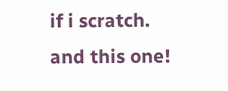if i scratch.
and this one!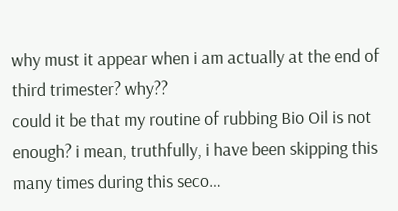why must it appear when i am actually at the end of third trimester? why??
could it be that my routine of rubbing Bio Oil is not enough? i mean, truthfully, i have been skipping this many times during this seco…